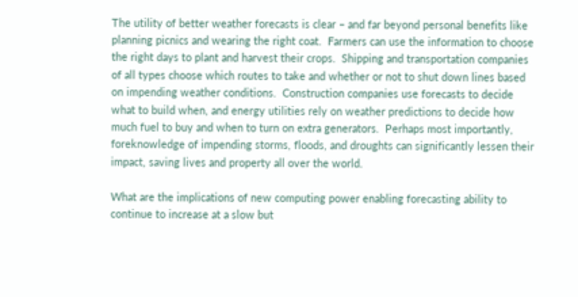The utility of better weather forecasts is clear – and far beyond personal benefits like planning picnics and wearing the right coat.  Farmers can use the information to choose the right days to plant and harvest their crops.  Shipping and transportation companies of all types choose which routes to take and whether or not to shut down lines based on impending weather conditions.  Construction companies use forecasts to decide what to build when, and energy utilities rely on weather predictions to decide how much fuel to buy and when to turn on extra generators.  Perhaps most importantly, foreknowledge of impending storms, floods, and droughts can significantly lessen their impact, saving lives and property all over the world.

What are the implications of new computing power enabling forecasting ability to continue to increase at a slow but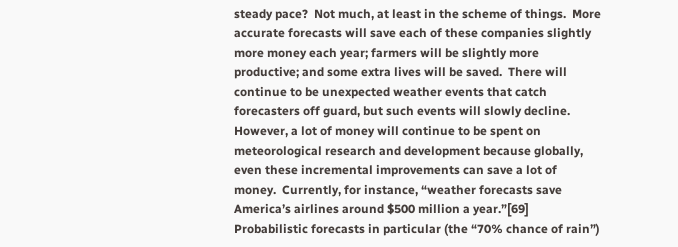steady pace?  Not much, at least in the scheme of things.  More accurate forecasts will save each of these companies slightly more money each year; farmers will be slightly more productive; and some extra lives will be saved.  There will continue to be unexpected weather events that catch forecasters off guard, but such events will slowly decline.  However, a lot of money will continue to be spent on meteorological research and development because globally, even these incremental improvements can save a lot of money.  Currently, for instance, “weather forecasts save America’s airlines around $500 million a year.”[69]  Probabilistic forecasts in particular (the “70% chance of rain”)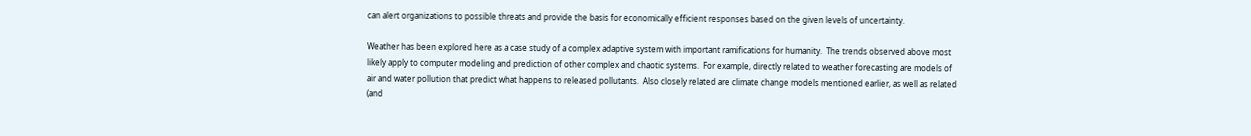can alert organizations to possible threats and provide the basis for economically efficient responses based on the given levels of uncertainty.

Weather has been explored here as a case study of a complex adaptive system with important ramifications for humanity.  The trends observed above most likely apply to computer modeling and prediction of other complex and chaotic systems.  For example, directly related to weather forecasting are models of air and water pollution that predict what happens to released pollutants.  Also closely related are climate change models mentioned earlier, as well as related (and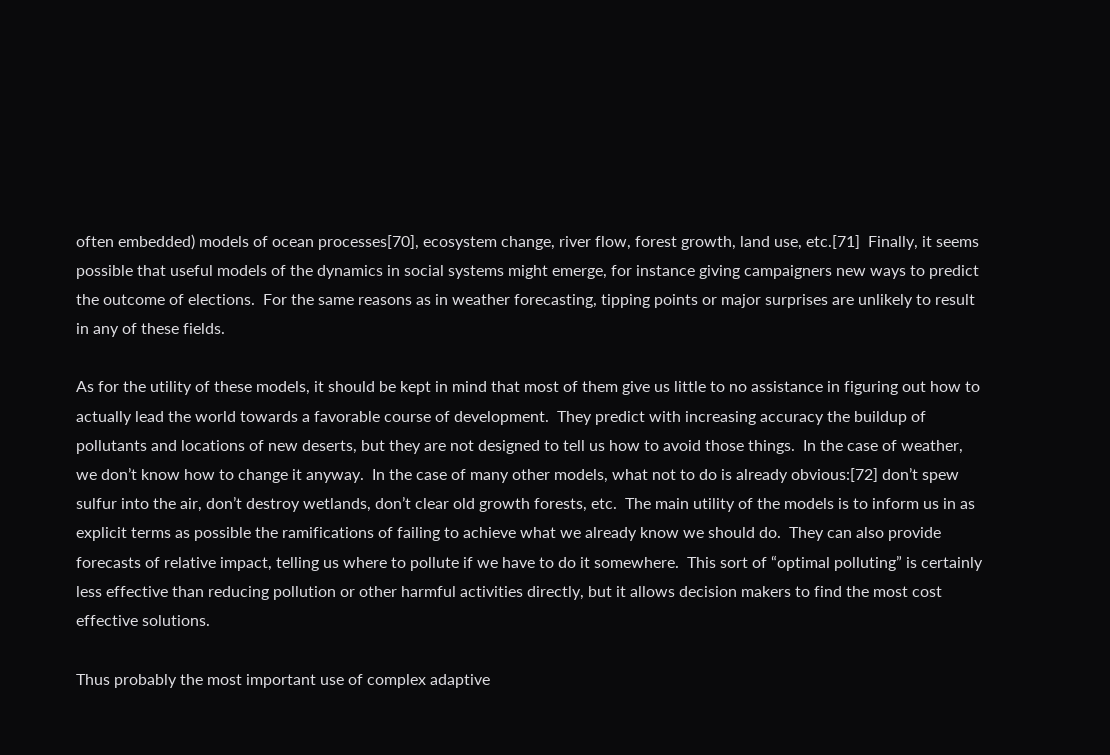often embedded) models of ocean processes[70], ecosystem change, river flow, forest growth, land use, etc.[71]  Finally, it seems possible that useful models of the dynamics in social systems might emerge, for instance giving campaigners new ways to predict the outcome of elections.  For the same reasons as in weather forecasting, tipping points or major surprises are unlikely to result in any of these fields.

As for the utility of these models, it should be kept in mind that most of them give us little to no assistance in figuring out how to actually lead the world towards a favorable course of development.  They predict with increasing accuracy the buildup of pollutants and locations of new deserts, but they are not designed to tell us how to avoid those things.  In the case of weather, we don’t know how to change it anyway.  In the case of many other models, what not to do is already obvious:[72] don’t spew sulfur into the air, don’t destroy wetlands, don’t clear old growth forests, etc.  The main utility of the models is to inform us in as explicit terms as possible the ramifications of failing to achieve what we already know we should do.  They can also provide forecasts of relative impact, telling us where to pollute if we have to do it somewhere.  This sort of “optimal polluting” is certainly less effective than reducing pollution or other harmful activities directly, but it allows decision makers to find the most cost effective solutions.

Thus probably the most important use of complex adaptive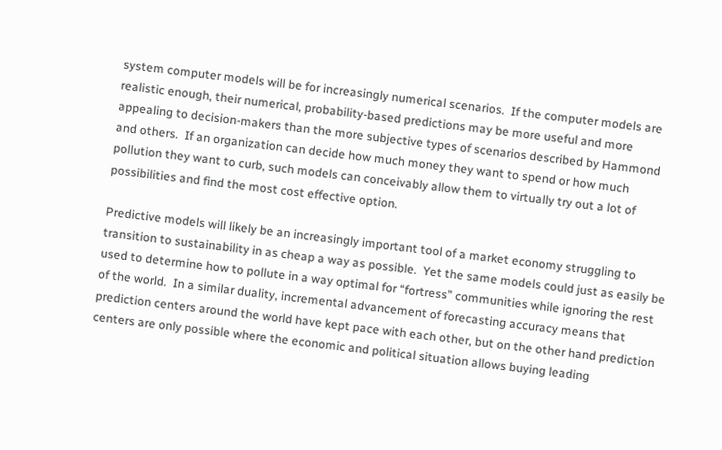system computer models will be for increasingly numerical scenarios.  If the computer models are realistic enough, their numerical, probability-based predictions may be more useful and more appealing to decision-makers than the more subjective types of scenarios described by Hammond and others.  If an organization can decide how much money they want to spend or how much pollution they want to curb, such models can conceivably allow them to virtually try out a lot of possibilities and find the most cost effective option.

Predictive models will likely be an increasingly important tool of a market economy struggling to transition to sustainability in as cheap a way as possible.  Yet the same models could just as easily be used to determine how to pollute in a way optimal for “fortress” communities while ignoring the rest of the world.  In a similar duality, incremental advancement of forecasting accuracy means that prediction centers around the world have kept pace with each other, but on the other hand prediction centers are only possible where the economic and political situation allows buying leading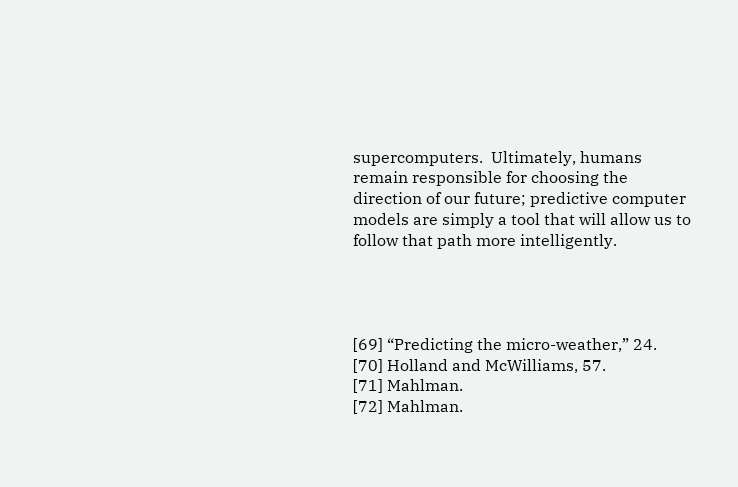supercomputers.  Ultimately, humans remain responsible for choosing the direction of our future; predictive computer models are simply a tool that will allow us to follow that path more intelligently.




[69] “Predicting the micro-weather,” 24.
[70] Holland and McWilliams, 57.
[71] Mahlman.
[72] Mahlman.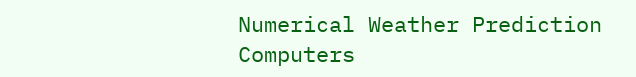Numerical Weather Prediction Computers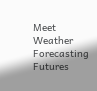Meet Weather Forecasting
Futures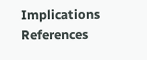Implications References